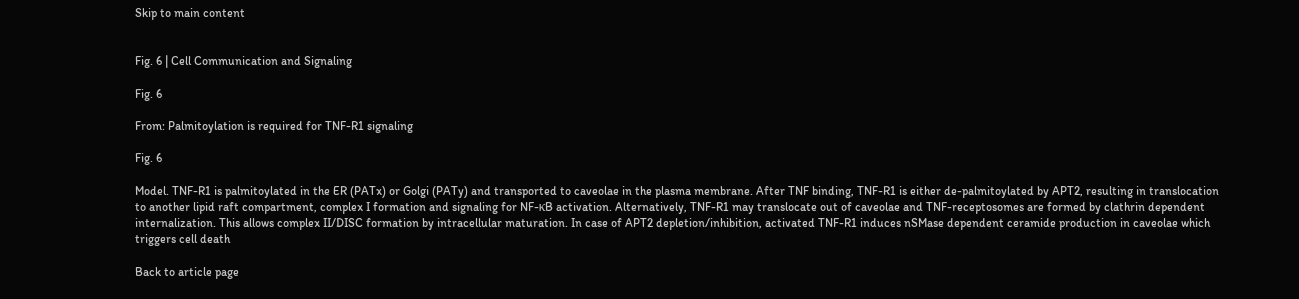Skip to main content


Fig. 6 | Cell Communication and Signaling

Fig. 6

From: Palmitoylation is required for TNF-R1 signaling

Fig. 6

Model. TNF-R1 is palmitoylated in the ER (PATx) or Golgi (PATy) and transported to caveolae in the plasma membrane. After TNF binding, TNF-R1 is either de-palmitoylated by APT2, resulting in translocation to another lipid raft compartment, complex I formation and signaling for NF-κB activation. Alternatively, TNF-R1 may translocate out of caveolae and TNF-receptosomes are formed by clathrin dependent internalization. This allows complex II/DISC formation by intracellular maturation. In case of APT2 depletion/inhibition, activated TNF-R1 induces nSMase dependent ceramide production in caveolae which triggers cell death

Back to article page